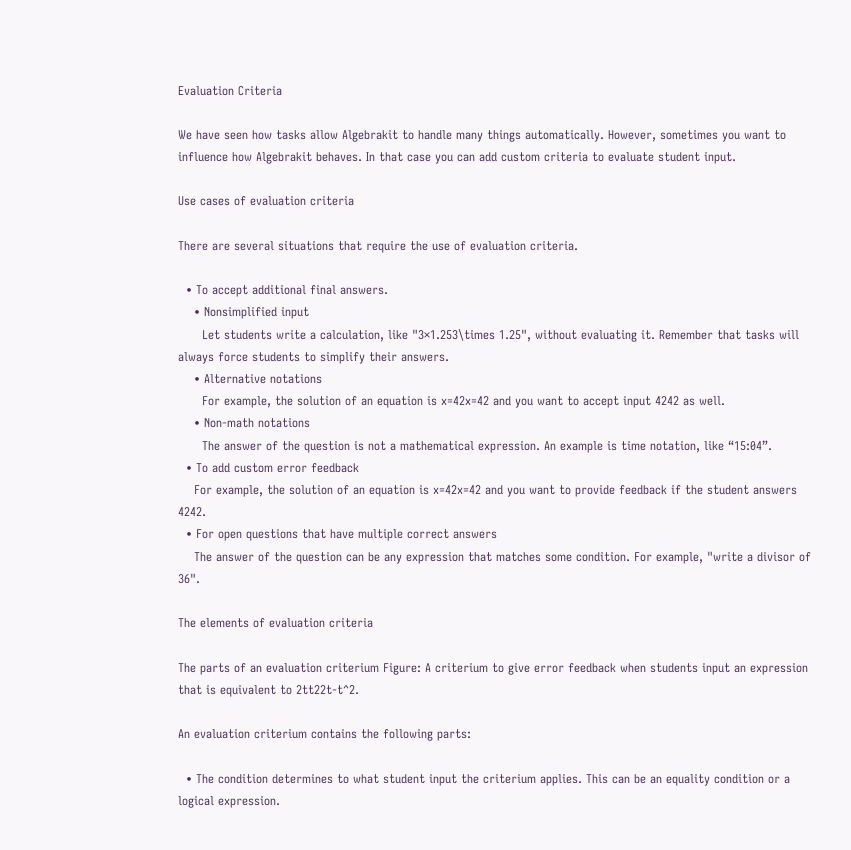Evaluation Criteria

We have seen how tasks allow Algebrakit to handle many things automatically. However, sometimes you want to influence how Algebrakit behaves. In that case you can add custom criteria to evaluate student input.

Use cases of evaluation criteria

There are several situations that require the use of evaluation criteria.

  • To accept additional final answers.
    • Nonsimplified input
      Let students write a calculation, like "3×1.253\times 1.25", without evaluating it. Remember that tasks will always force students to simplify their answers.
    • Alternative notations
      For example, the solution of an equation is x=42x=42 and you want to accept input 4242 as well.
    • Non-math notations
      The answer of the question is not a mathematical expression. An example is time notation, like “15:04”.
  • To add custom error feedback
    For example, the solution of an equation is x=42x=42 and you want to provide feedback if the student answers 4242.
  • For open questions that have multiple correct answers
    The answer of the question can be any expression that matches some condition. For example, "write a divisor of 36".

The elements of evaluation criteria

The parts of an evaluation criterium Figure: A criterium to give error feedback when students input an expression that is equivalent to 2tt22t-t^2.

An evaluation criterium contains the following parts:

  • The condition determines to what student input the criterium applies. This can be an equality condition or a logical expression.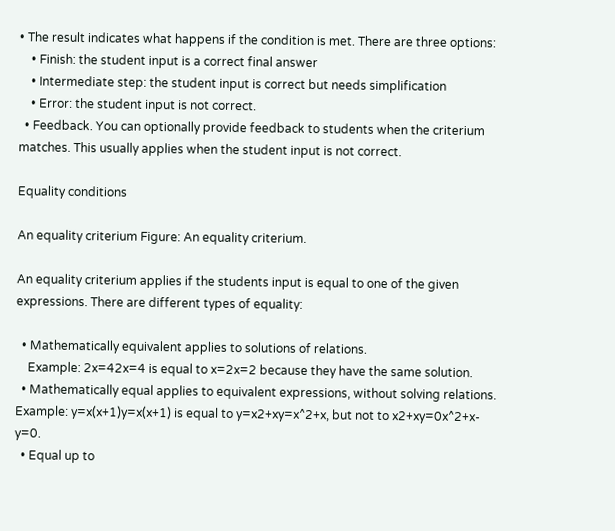• The result indicates what happens if the condition is met. There are three options:
    • Finish: the student input is a correct final answer
    • Intermediate step: the student input is correct but needs simplification
    • Error: the student input is not correct.
  • Feedback. You can optionally provide feedback to students when the criterium matches. This usually applies when the student input is not correct.

Equality conditions

An equality criterium Figure: An equality criterium.

An equality criterium applies if the students input is equal to one of the given expressions. There are different types of equality:

  • Mathematically equivalent applies to solutions of relations.
    Example: 2x=42x=4 is equal to x=2x=2 because they have the same solution.
  • Mathematically equal applies to equivalent expressions, without solving relations. Example: y=x(x+1)y=x(x+1) is equal to y=x2+xy=x^2+x, but not to x2+xy=0x^2+x-y=0.
  • Equal up to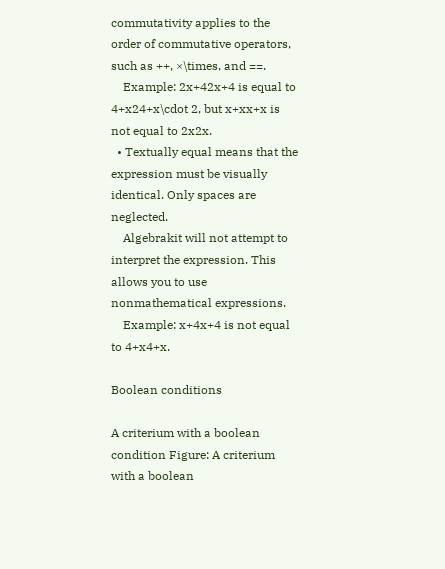commutativity applies to the order of commutative operators, such as ++, ×\times, and ==.
    Example: 2x+42x+4 is equal to 4+x24+x\cdot 2, but x+xx+x is not equal to 2x2x.
  • Textually equal means that the expression must be visually identical. Only spaces are neglected.
    Algebrakit will not attempt to interpret the expression. This allows you to use nonmathematical expressions.
    Example: x+4x+4 is not equal to 4+x4+x.

Boolean conditions

A criterium with a boolean condition Figure: A criterium with a boolean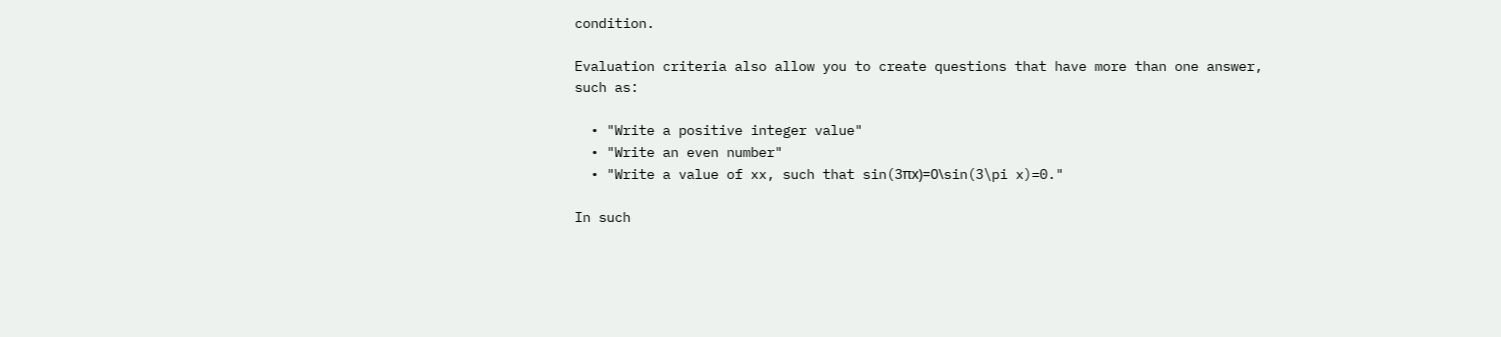condition.

Evaluation criteria also allow you to create questions that have more than one answer, such as:

  • "Write a positive integer value"
  • "Write an even number"
  • "Write a value of xx, such that sin(3πx)=0\sin(3\pi x)=0."

In such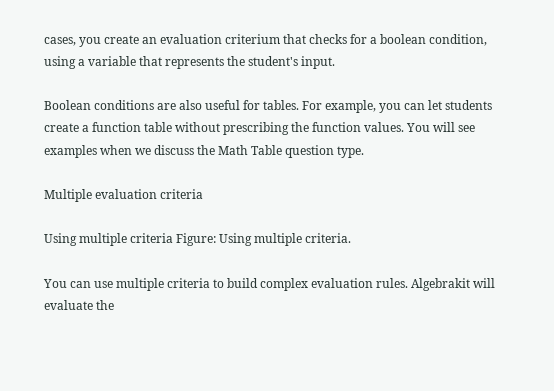cases, you create an evaluation criterium that checks for a boolean condition, using a variable that represents the student's input.

Boolean conditions are also useful for tables. For example, you can let students create a function table without prescribing the function values. You will see examples when we discuss the Math Table question type.

Multiple evaluation criteria

Using multiple criteria Figure: Using multiple criteria.

You can use multiple criteria to build complex evaluation rules. Algebrakit will evaluate the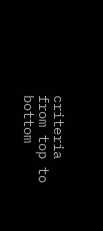criteria from top to bottom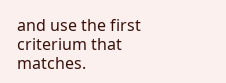and use the first criterium that matches.